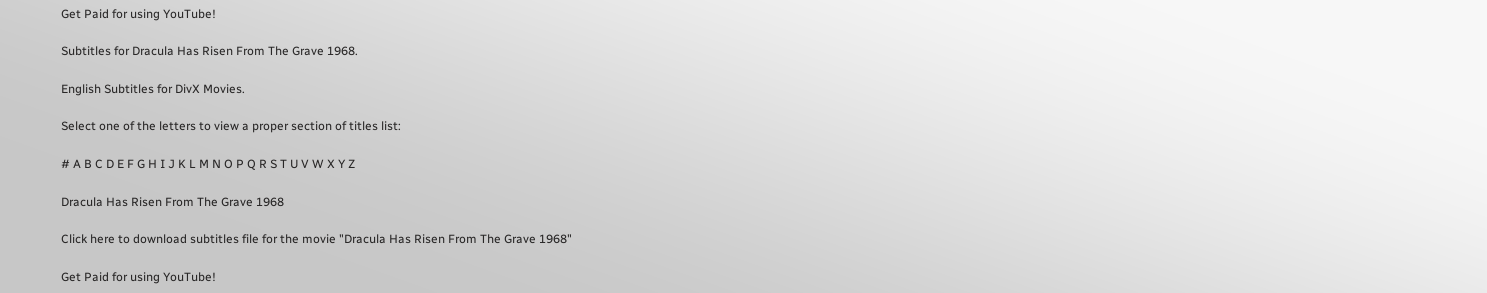Get Paid for using YouTube!

Subtitles for Dracula Has Risen From The Grave 1968.

English Subtitles for DivX Movies.

Select one of the letters to view a proper section of titles list:

# A B C D E F G H I J K L M N O P Q R S T U V W X Y Z

Dracula Has Risen From The Grave 1968

Click here to download subtitles file for the movie "Dracula Has Risen From The Grave 1968"

Get Paid for using YouTube!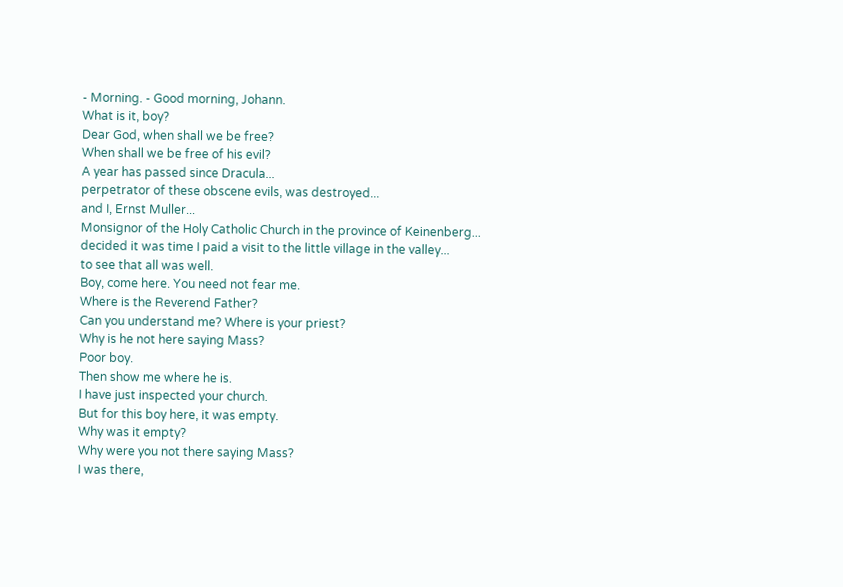- Morning. - Good morning, Johann.
What is it, boy?
Dear God, when shall we be free?
When shall we be free of his evil?
A year has passed since Dracula...
perpetrator of these obscene evils, was destroyed...
and I, Ernst Muller...
Monsignor of the Holy Catholic Church in the province of Keinenberg...
decided it was time I paid a visit to the little village in the valley...
to see that all was well.
Boy, come here. You need not fear me.
Where is the Reverend Father?
Can you understand me? Where is your priest?
Why is he not here saying Mass?
Poor boy.
Then show me where he is.
I have just inspected your church.
But for this boy here, it was empty.
Why was it empty?
Why were you not there saying Mass?
I was there,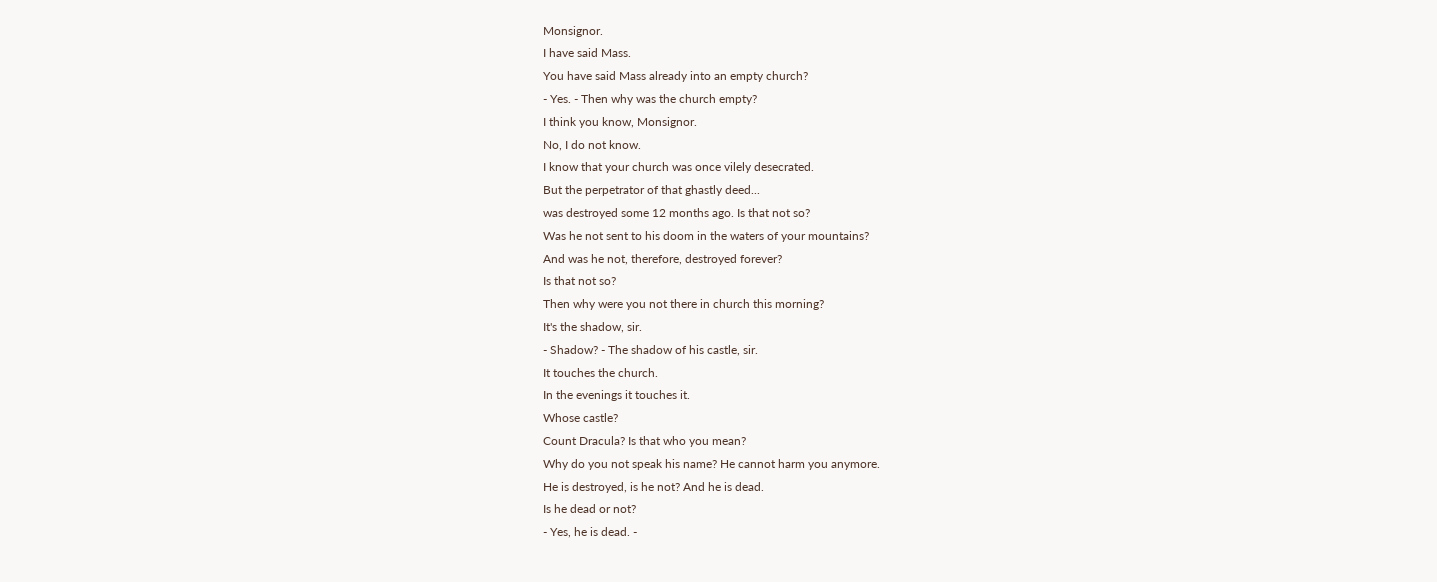Monsignor.
I have said Mass.
You have said Mass already into an empty church?
- Yes. - Then why was the church empty?
I think you know, Monsignor.
No, I do not know.
I know that your church was once vilely desecrated.
But the perpetrator of that ghastly deed...
was destroyed some 12 months ago. Is that not so?
Was he not sent to his doom in the waters of your mountains?
And was he not, therefore, destroyed forever?
Is that not so?
Then why were you not there in church this morning?
It's the shadow, sir.
- Shadow? - The shadow of his castle, sir.
It touches the church.
In the evenings it touches it.
Whose castle?
Count Dracula? Is that who you mean?
Why do you not speak his name? He cannot harm you anymore.
He is destroyed, is he not? And he is dead.
Is he dead or not?
- Yes, he is dead. -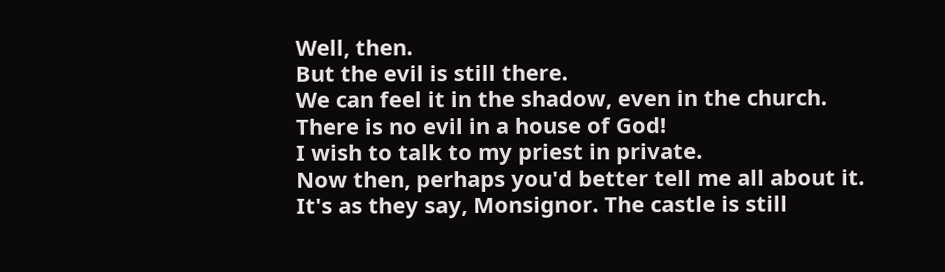Well, then.
But the evil is still there.
We can feel it in the shadow, even in the church.
There is no evil in a house of God!
I wish to talk to my priest in private.
Now then, perhaps you'd better tell me all about it.
It's as they say, Monsignor. The castle is still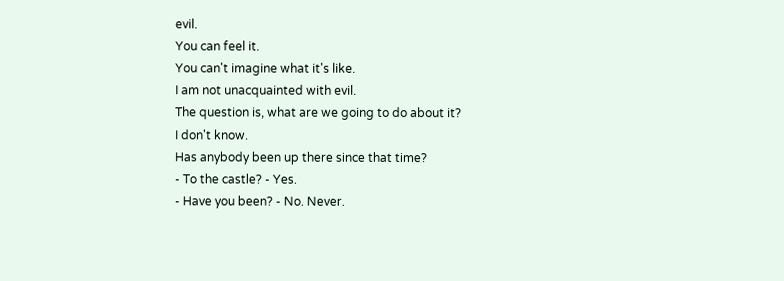evil.
You can feel it.
You can't imagine what it's like.
I am not unacquainted with evil.
The question is, what are we going to do about it?
I don't know.
Has anybody been up there since that time?
- To the castle? - Yes.
- Have you been? - No. Never.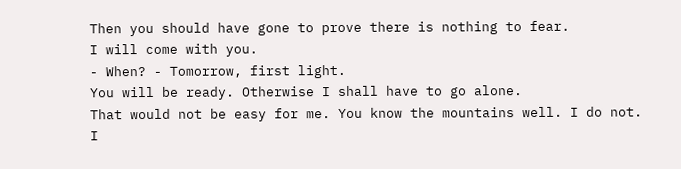Then you should have gone to prove there is nothing to fear.
I will come with you.
- When? - Tomorrow, first light.
You will be ready. Otherwise I shall have to go alone.
That would not be easy for me. You know the mountains well. I do not.
I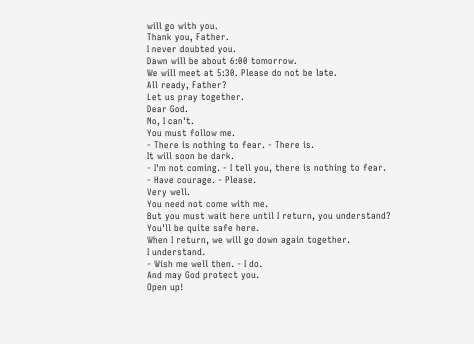will go with you.
Thank you, Father.
I never doubted you.
Dawn will be about 6:00 tomorrow.
We will meet at 5:30. Please do not be late.
All ready, Father?
Let us pray together.
Dear God.
No, I can't.
You must follow me.
- There is nothing to fear. - There is.
It will soon be dark.
- I'm not coming. - I tell you, there is nothing to fear.
- Have courage. - Please.
Very well.
You need not come with me.
But you must wait here until I return, you understand?
You'll be quite safe here.
When I return, we will go down again together.
I understand.
- Wish me well then. - I do.
And may God protect you.
Open up!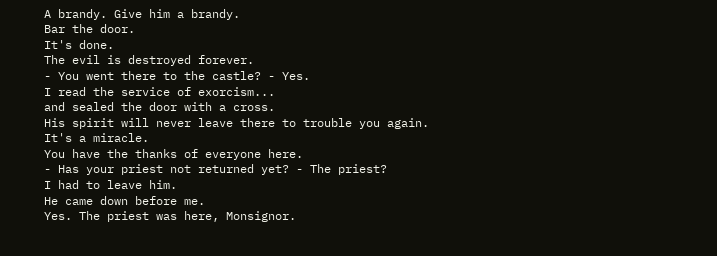A brandy. Give him a brandy.
Bar the door.
It's done.
The evil is destroyed forever.
- You went there to the castle? - Yes.
I read the service of exorcism...
and sealed the door with a cross.
His spirit will never leave there to trouble you again.
It's a miracle.
You have the thanks of everyone here.
- Has your priest not returned yet? - The priest?
I had to leave him.
He came down before me.
Yes. The priest was here, Monsignor.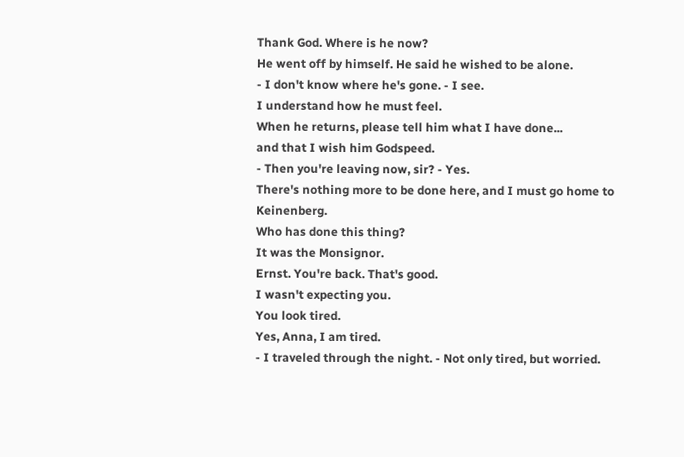Thank God. Where is he now?
He went off by himself. He said he wished to be alone.
- I don't know where he's gone. - I see.
I understand how he must feel.
When he returns, please tell him what I have done...
and that I wish him Godspeed.
- Then you're leaving now, sir? - Yes.
There's nothing more to be done here, and I must go home to Keinenberg.
Who has done this thing?
It was the Monsignor.
Ernst. You're back. That's good.
I wasn't expecting you.
You look tired.
Yes, Anna, I am tired.
- I traveled through the night. - Not only tired, but worried.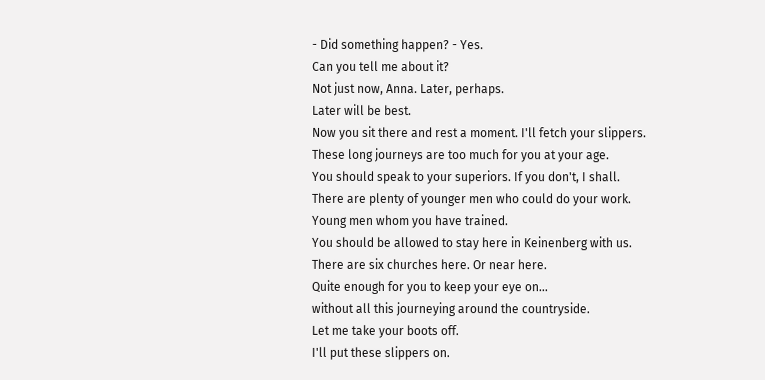- Did something happen? - Yes.
Can you tell me about it?
Not just now, Anna. Later, perhaps.
Later will be best.
Now you sit there and rest a moment. I'll fetch your slippers.
These long journeys are too much for you at your age.
You should speak to your superiors. If you don't, I shall.
There are plenty of younger men who could do your work.
Young men whom you have trained.
You should be allowed to stay here in Keinenberg with us.
There are six churches here. Or near here.
Quite enough for you to keep your eye on...
without all this journeying around the countryside.
Let me take your boots off.
I'll put these slippers on.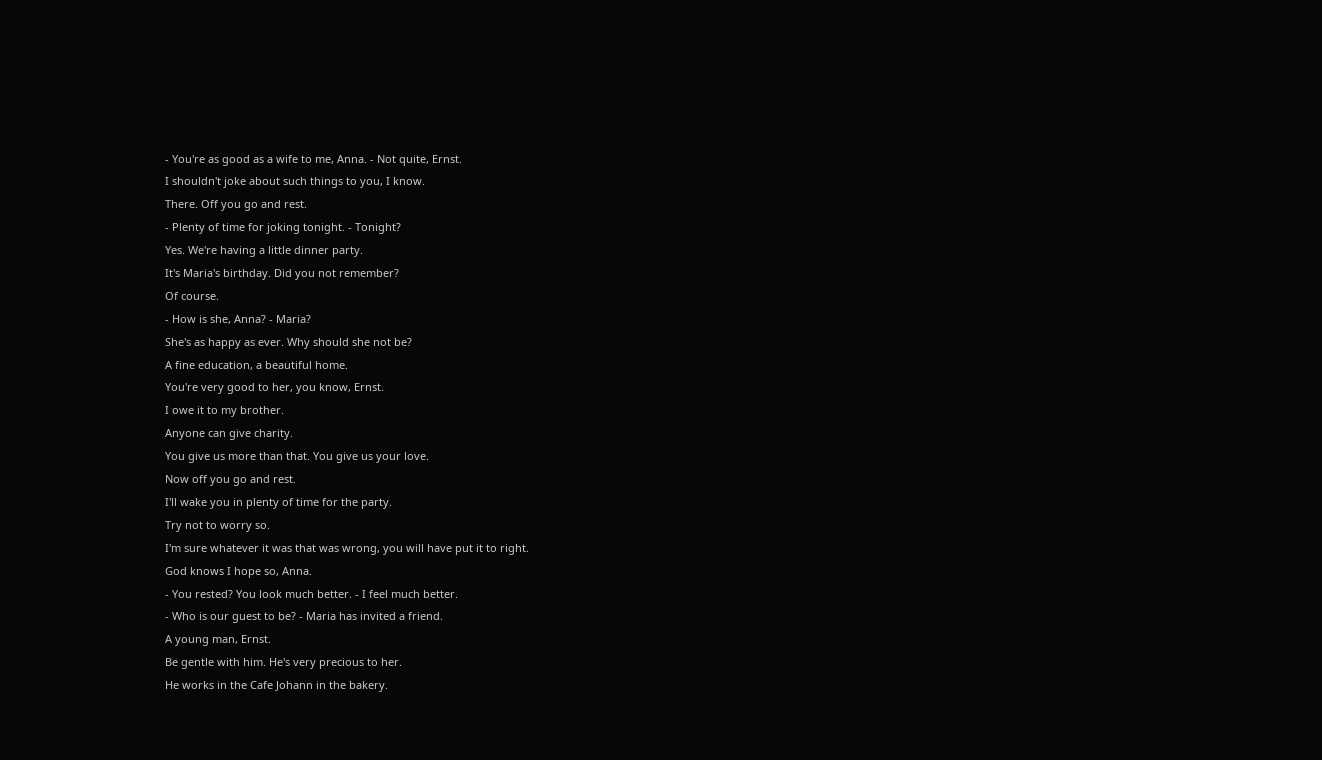- You're as good as a wife to me, Anna. - Not quite, Ernst.
I shouldn't joke about such things to you, I know.
There. Off you go and rest.
- Plenty of time for joking tonight. - Tonight?
Yes. We're having a little dinner party.
It's Maria's birthday. Did you not remember?
Of course.
- How is she, Anna? - Maria?
She's as happy as ever. Why should she not be?
A fine education, a beautiful home.
You're very good to her, you know, Ernst.
I owe it to my brother.
Anyone can give charity.
You give us more than that. You give us your love.
Now off you go and rest.
I'll wake you in plenty of time for the party.
Try not to worry so.
I'm sure whatever it was that was wrong, you will have put it to right.
God knows I hope so, Anna.
- You rested? You look much better. - I feel much better.
- Who is our guest to be? - Maria has invited a friend.
A young man, Ernst.
Be gentle with him. He's very precious to her.
He works in the Cafe Johann in the bakery.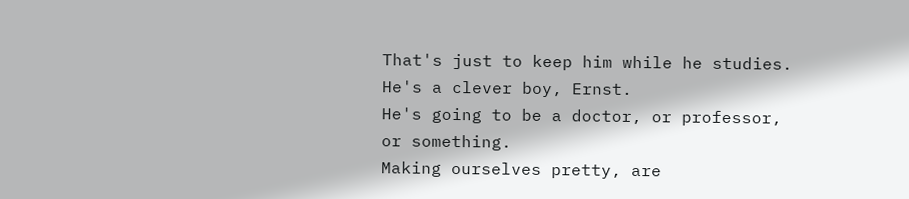That's just to keep him while he studies.
He's a clever boy, Ernst.
He's going to be a doctor, or professor, or something.
Making ourselves pretty, are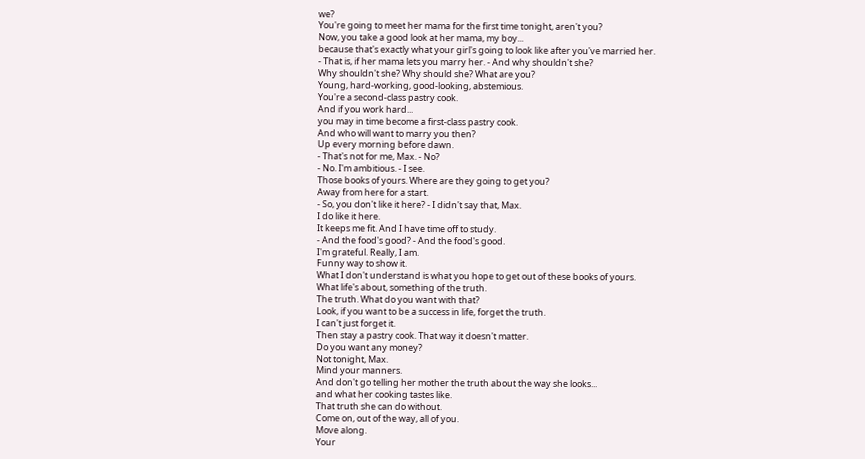we?
You're going to meet her mama for the first time tonight, aren't you?
Now, you take a good look at her mama, my boy...
because that's exactly what your girl's going to look like after you've married her.
- That is, if her mama lets you marry her. - And why shouldn't she?
Why shouldn't she? Why should she? What are you?
Young, hard-working, good-looking, abstemious.
You're a second-class pastry cook.
And if you work hard...
you may in time become a first-class pastry cook.
And who will want to marry you then?
Up every morning before dawn.
- That's not for me, Max. - No?
- No. I'm ambitious. - I see.
Those books of yours. Where are they going to get you?
Away from here for a start.
- So, you don't like it here? - I didn't say that, Max.
I do like it here.
It keeps me fit. And I have time off to study.
- And the food's good? - And the food's good.
I'm grateful. Really, I am.
Funny way to show it.
What I don't understand is what you hope to get out of these books of yours.
What life's about, something of the truth.
The truth. What do you want with that?
Look, if you want to be a success in life, forget the truth.
I can't just forget it.
Then stay a pastry cook. That way it doesn't matter.
Do you want any money?
Not tonight, Max.
Mind your manners.
And don't go telling her mother the truth about the way she looks...
and what her cooking tastes like.
That truth she can do without.
Come on, out of the way, all of you.
Move along.
Your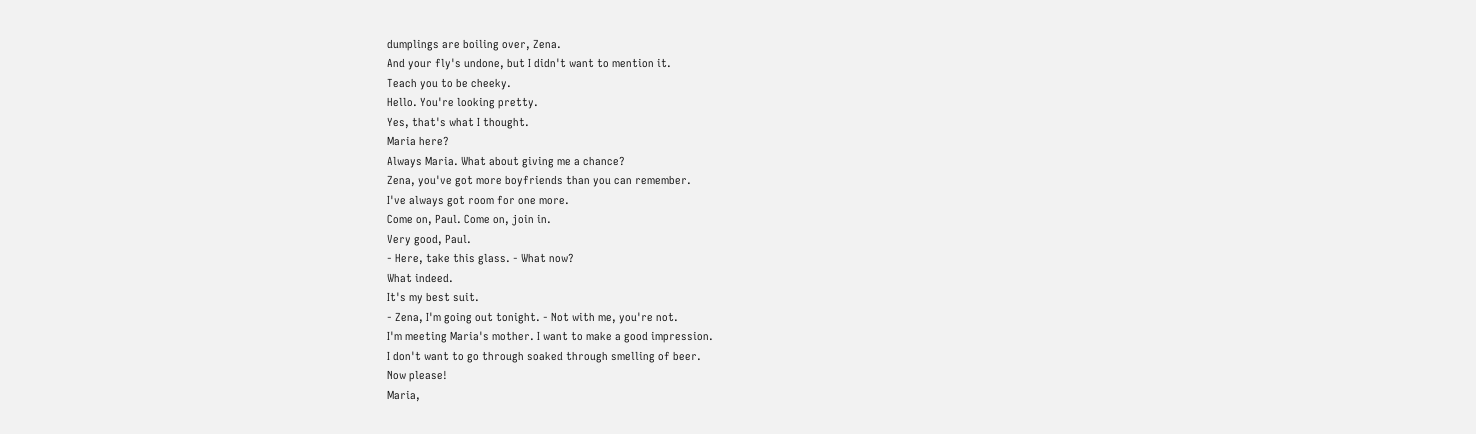dumplings are boiling over, Zena.
And your fly's undone, but I didn't want to mention it.
Teach you to be cheeky.
Hello. You're looking pretty.
Yes, that's what I thought.
Maria here?
Always Maria. What about giving me a chance?
Zena, you've got more boyfriends than you can remember.
I've always got room for one more.
Come on, Paul. Come on, join in.
Very good, Paul.
- Here, take this glass. - What now?
What indeed.
It's my best suit.
- Zena, I'm going out tonight. - Not with me, you're not.
I'm meeting Maria's mother. I want to make a good impression.
I don't want to go through soaked through smelling of beer.
Now please!
Maria,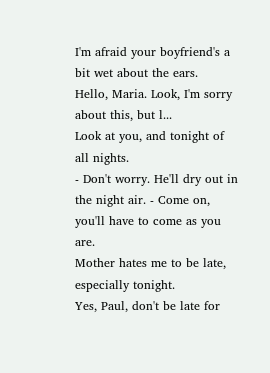I'm afraid your boyfriend's a bit wet about the ears.
Hello, Maria. Look, I'm sorry about this, but l...
Look at you, and tonight of all nights.
- Don't worry. He'll dry out in the night air. - Come on, you'll have to come as you are.
Mother hates me to be late, especially tonight.
Yes, Paul, don't be late for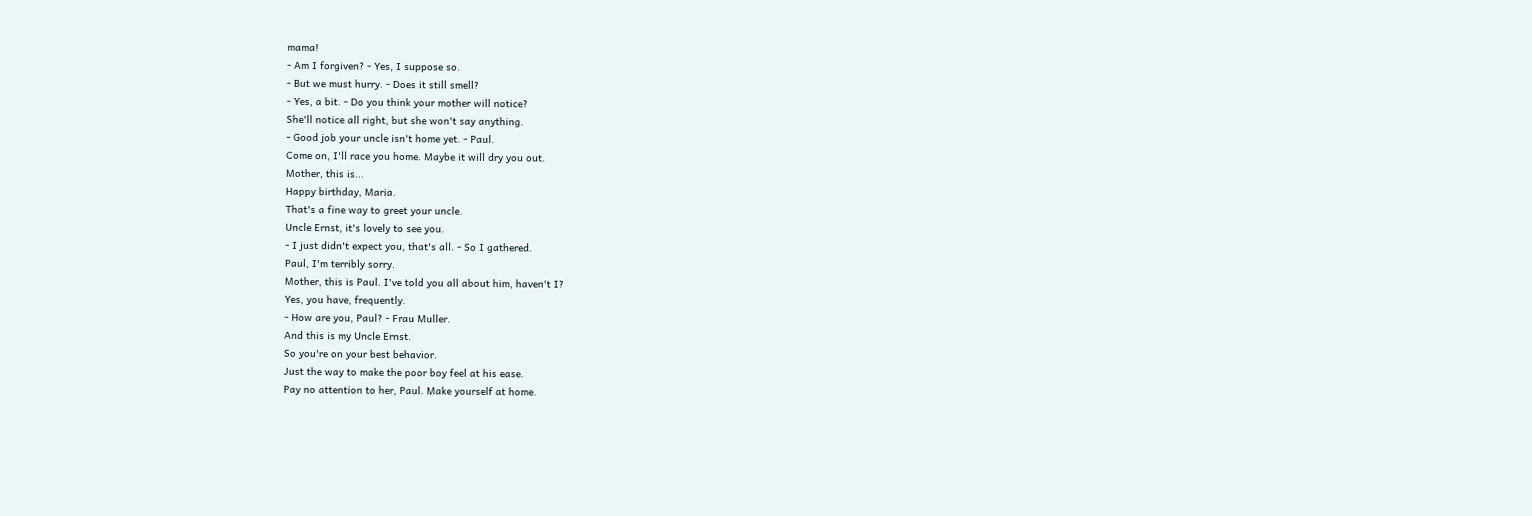mama!
- Am I forgiven? - Yes, I suppose so.
- But we must hurry. - Does it still smell?
- Yes, a bit. - Do you think your mother will notice?
She'll notice all right, but she won't say anything.
- Good job your uncle isn't home yet. - Paul.
Come on, I'll race you home. Maybe it will dry you out.
Mother, this is...
Happy birthday, Maria.
That's a fine way to greet your uncle.
Uncle Ernst, it's lovely to see you.
- I just didn't expect you, that's all. - So I gathered.
Paul, I'm terribly sorry.
Mother, this is Paul. I've told you all about him, haven't I?
Yes, you have, frequently.
- How are you, Paul? - Frau Muller.
And this is my Uncle Ernst.
So you're on your best behavior.
Just the way to make the poor boy feel at his ease.
Pay no attention to her, Paul. Make yourself at home.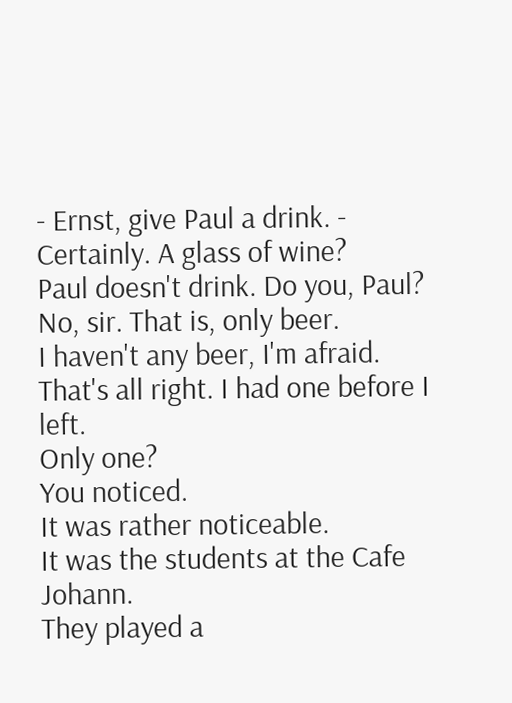- Ernst, give Paul a drink. - Certainly. A glass of wine?
Paul doesn't drink. Do you, Paul?
No, sir. That is, only beer.
I haven't any beer, I'm afraid.
That's all right. I had one before I left.
Only one?
You noticed.
It was rather noticeable.
It was the students at the Cafe Johann.
They played a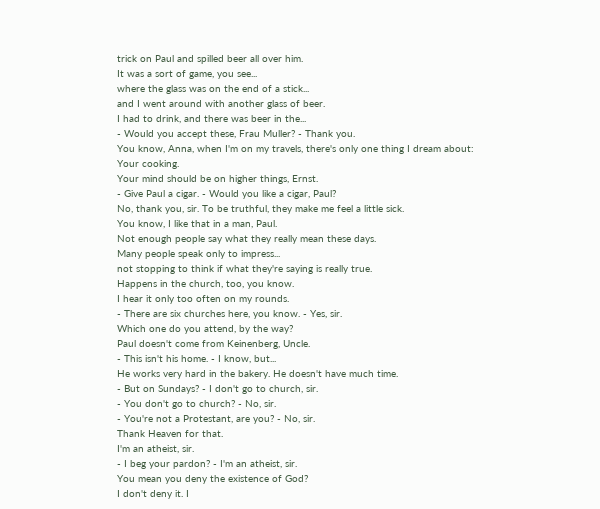trick on Paul and spilled beer all over him.
It was a sort of game, you see...
where the glass was on the end of a stick...
and I went around with another glass of beer.
I had to drink, and there was beer in the...
- Would you accept these, Frau Muller? - Thank you.
You know, Anna, when I'm on my travels, there's only one thing I dream about:
Your cooking.
Your mind should be on higher things, Ernst.
- Give Paul a cigar. - Would you like a cigar, Paul?
No, thank you, sir. To be truthful, they make me feel a little sick.
You know, I like that in a man, Paul.
Not enough people say what they really mean these days.
Many people speak only to impress...
not stopping to think if what they're saying is really true.
Happens in the church, too, you know.
I hear it only too often on my rounds.
- There are six churches here, you know. - Yes, sir.
Which one do you attend, by the way?
Paul doesn't come from Keinenberg, Uncle.
- This isn't his home. - I know, but...
He works very hard in the bakery. He doesn't have much time.
- But on Sundays? - I don't go to church, sir.
- You don't go to church? - No, sir.
- You're not a Protestant, are you? - No, sir.
Thank Heaven for that.
I'm an atheist, sir.
- I beg your pardon? - I'm an atheist, sir.
You mean you deny the existence of God?
I don't deny it. I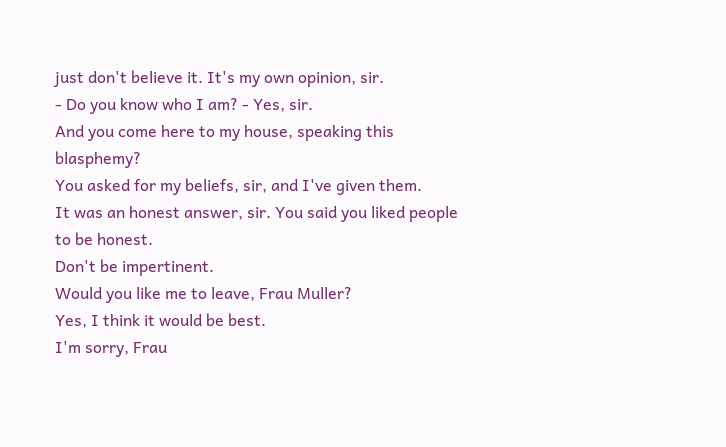just don't believe it. It's my own opinion, sir.
- Do you know who I am? - Yes, sir.
And you come here to my house, speaking this blasphemy?
You asked for my beliefs, sir, and I've given them.
It was an honest answer, sir. You said you liked people to be honest.
Don't be impertinent.
Would you like me to leave, Frau Muller?
Yes, I think it would be best.
I'm sorry, Frau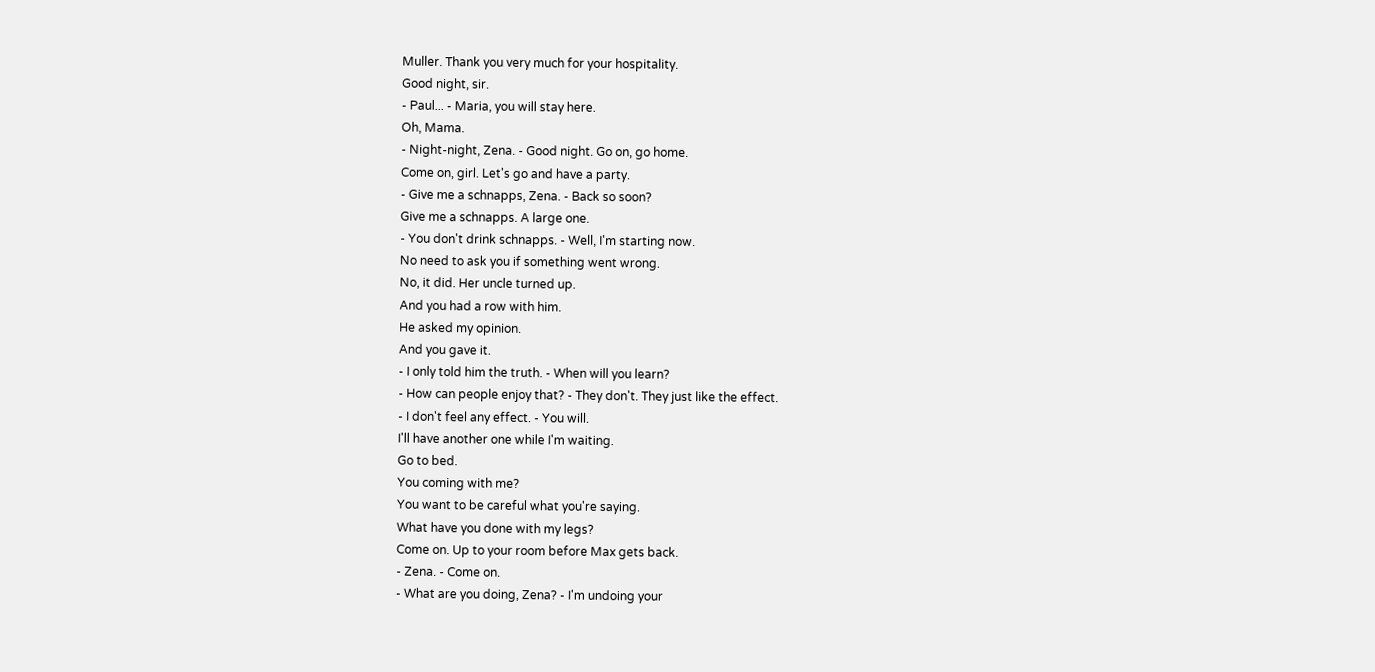Muller. Thank you very much for your hospitality.
Good night, sir.
- Paul... - Maria, you will stay here.
Oh, Mama.
- Night-night, Zena. - Good night. Go on, go home.
Come on, girl. Let's go and have a party.
- Give me a schnapps, Zena. - Back so soon?
Give me a schnapps. A large one.
- You don't drink schnapps. - Well, I'm starting now.
No need to ask you if something went wrong.
No, it did. Her uncle turned up.
And you had a row with him.
He asked my opinion.
And you gave it.
- I only told him the truth. - When will you learn?
- How can people enjoy that? - They don't. They just like the effect.
- I don't feel any effect. - You will.
I'll have another one while I'm waiting.
Go to bed.
You coming with me?
You want to be careful what you're saying.
What have you done with my legs?
Come on. Up to your room before Max gets back.
- Zena. - Come on.
- What are you doing, Zena? - I'm undoing your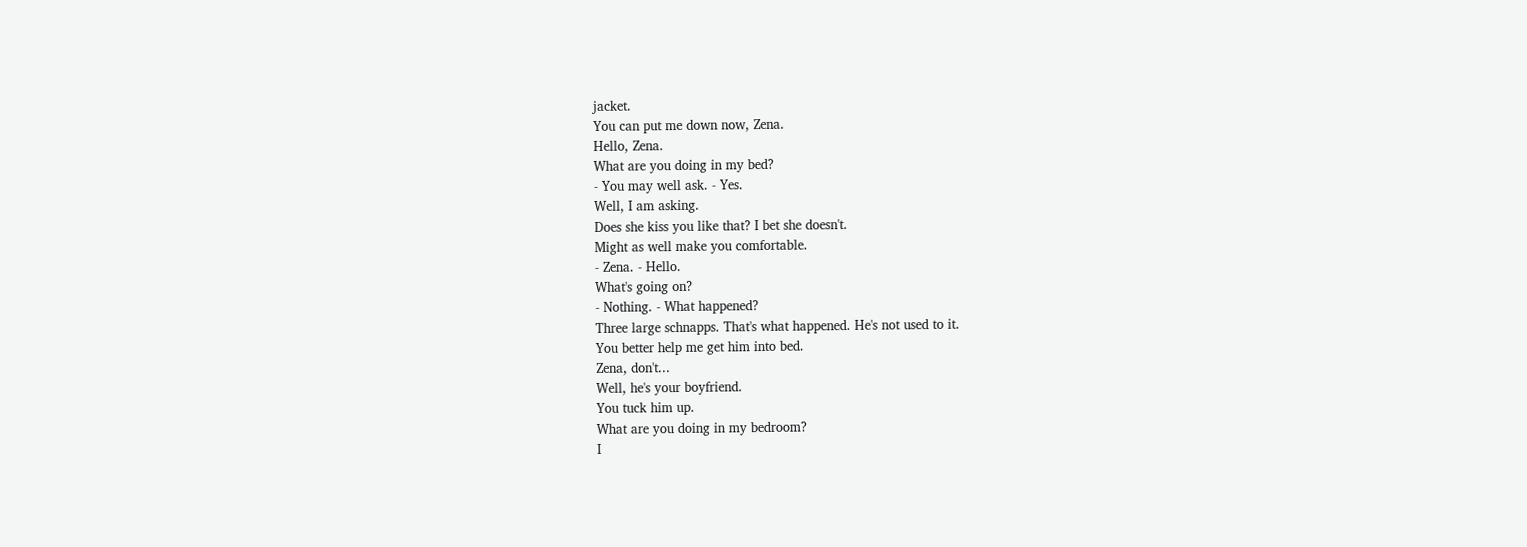jacket.
You can put me down now, Zena.
Hello, Zena.
What are you doing in my bed?
- You may well ask. - Yes.
Well, I am asking.
Does she kiss you like that? I bet she doesn't.
Might as well make you comfortable.
- Zena. - Hello.
What's going on?
- Nothing. - What happened?
Three large schnapps. That's what happened. He's not used to it.
You better help me get him into bed.
Zena, don't...
Well, he's your boyfriend.
You tuck him up.
What are you doing in my bedroom?
I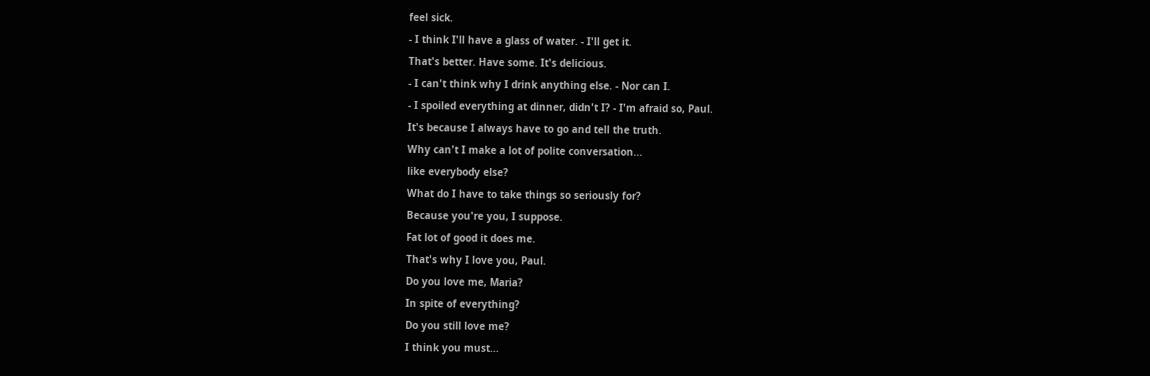feel sick.
- I think I'll have a glass of water. - I'll get it.
That's better. Have some. It's delicious.
- I can't think why I drink anything else. - Nor can I.
- I spoiled everything at dinner, didn't I? - I'm afraid so, Paul.
It's because I always have to go and tell the truth.
Why can't I make a lot of polite conversation...
like everybody else?
What do I have to take things so seriously for?
Because you're you, I suppose.
Fat lot of good it does me.
That's why I love you, Paul.
Do you love me, Maria?
In spite of everything?
Do you still love me?
I think you must...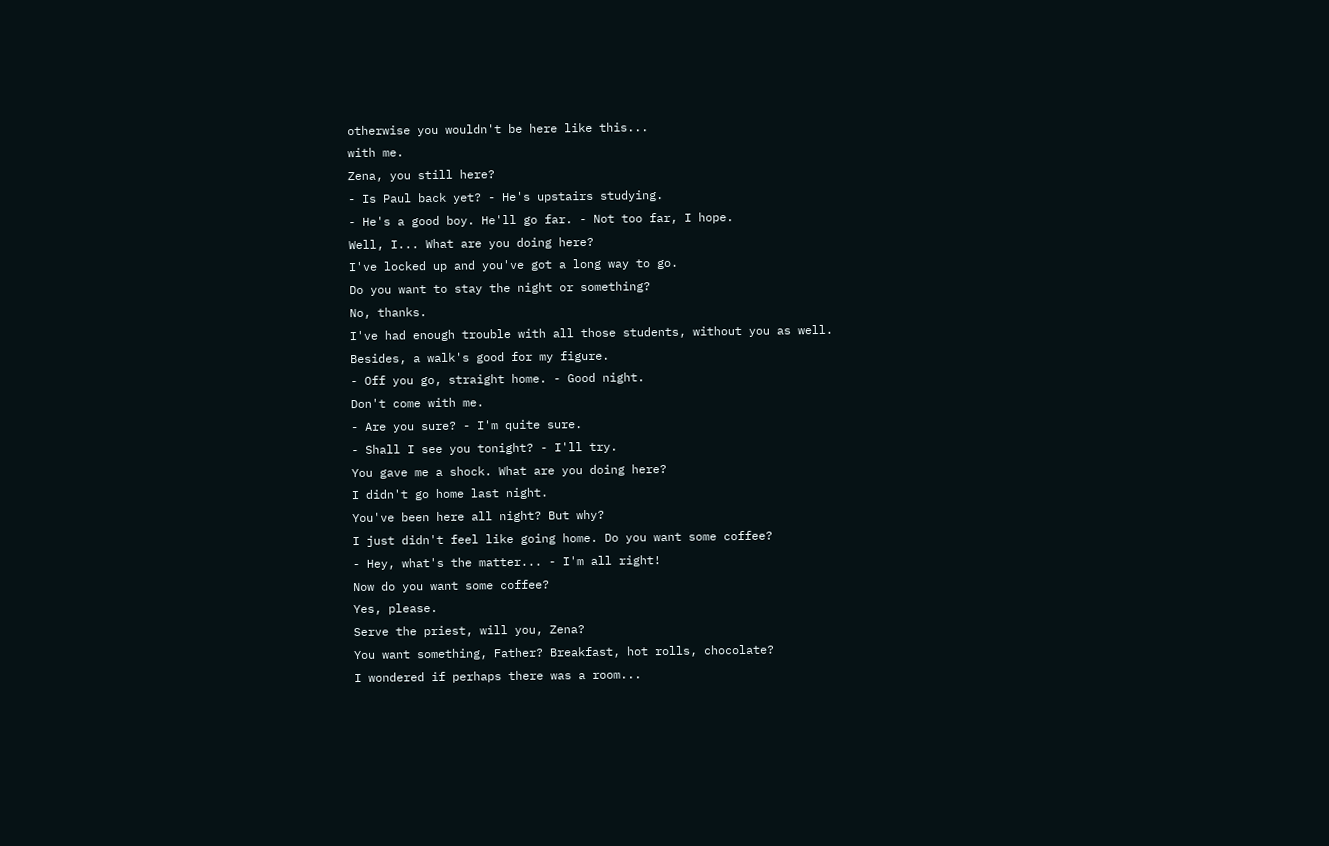otherwise you wouldn't be here like this...
with me.
Zena, you still here?
- Is Paul back yet? - He's upstairs studying.
- He's a good boy. He'll go far. - Not too far, I hope.
Well, I... What are you doing here?
I've locked up and you've got a long way to go.
Do you want to stay the night or something?
No, thanks.
I've had enough trouble with all those students, without you as well.
Besides, a walk's good for my figure.
- Off you go, straight home. - Good night.
Don't come with me.
- Are you sure? - I'm quite sure.
- Shall I see you tonight? - I'll try.
You gave me a shock. What are you doing here?
I didn't go home last night.
You've been here all night? But why?
I just didn't feel like going home. Do you want some coffee?
- Hey, what's the matter... - I'm all right!
Now do you want some coffee?
Yes, please.
Serve the priest, will you, Zena?
You want something, Father? Breakfast, hot rolls, chocolate?
I wondered if perhaps there was a room...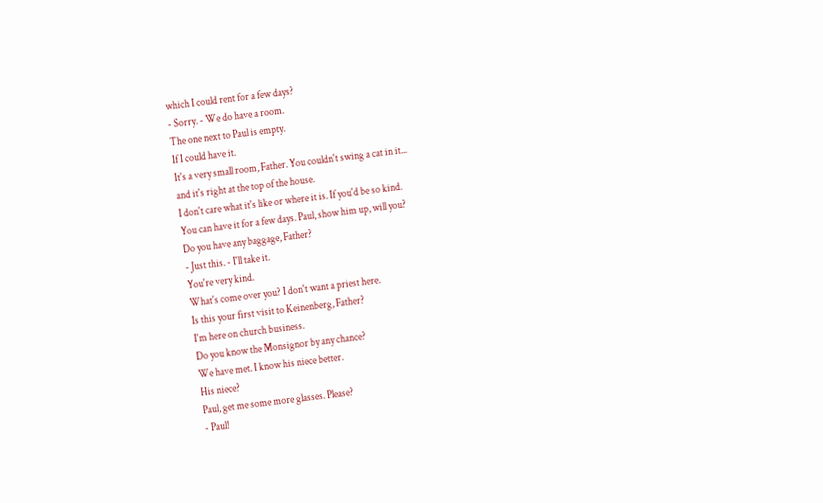which I could rent for a few days?
- Sorry. - We do have a room.
The one next to Paul is empty.
If I could have it.
It's a very small room, Father. You couldn't swing a cat in it...
and it's right at the top of the house.
I don't care what it's like or where it is. If you'd be so kind.
You can have it for a few days. Paul, show him up, will you?
Do you have any baggage, Father?
- Just this. - I'll take it.
You're very kind.
What's come over you? I don't want a priest here.
Is this your first visit to Keinenberg, Father?
I'm here on church business.
Do you know the Monsignor by any chance?
We have met. I know his niece better.
His niece?
Paul, get me some more glasses. Please?
- Paul!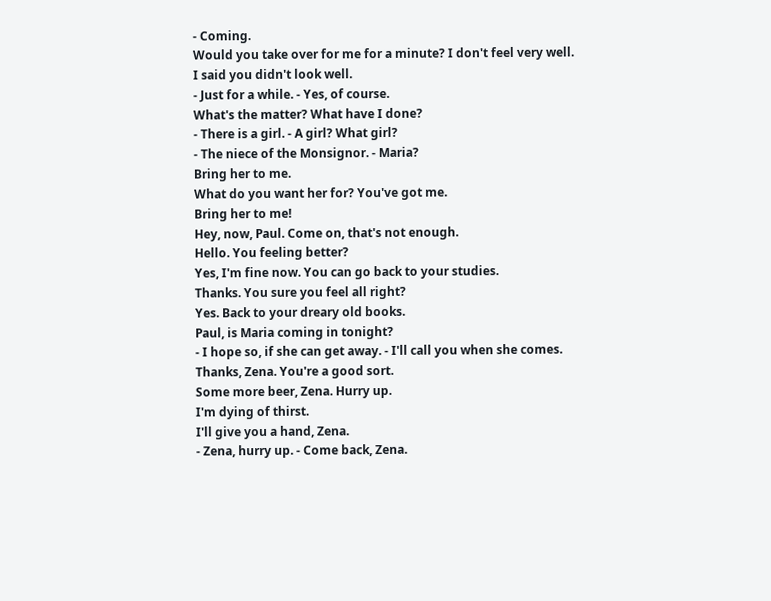- Coming.
Would you take over for me for a minute? I don't feel very well.
I said you didn't look well.
- Just for a while. - Yes, of course.
What's the matter? What have I done?
- There is a girl. - A girl? What girl?
- The niece of the Monsignor. - Maria?
Bring her to me.
What do you want her for? You've got me.
Bring her to me!
Hey, now, Paul. Come on, that's not enough.
Hello. You feeling better?
Yes, I'm fine now. You can go back to your studies.
Thanks. You sure you feel all right?
Yes. Back to your dreary old books.
Paul, is Maria coming in tonight?
- I hope so, if she can get away. - I'll call you when she comes.
Thanks, Zena. You're a good sort.
Some more beer, Zena. Hurry up.
I'm dying of thirst.
I'll give you a hand, Zena.
- Zena, hurry up. - Come back, Zena.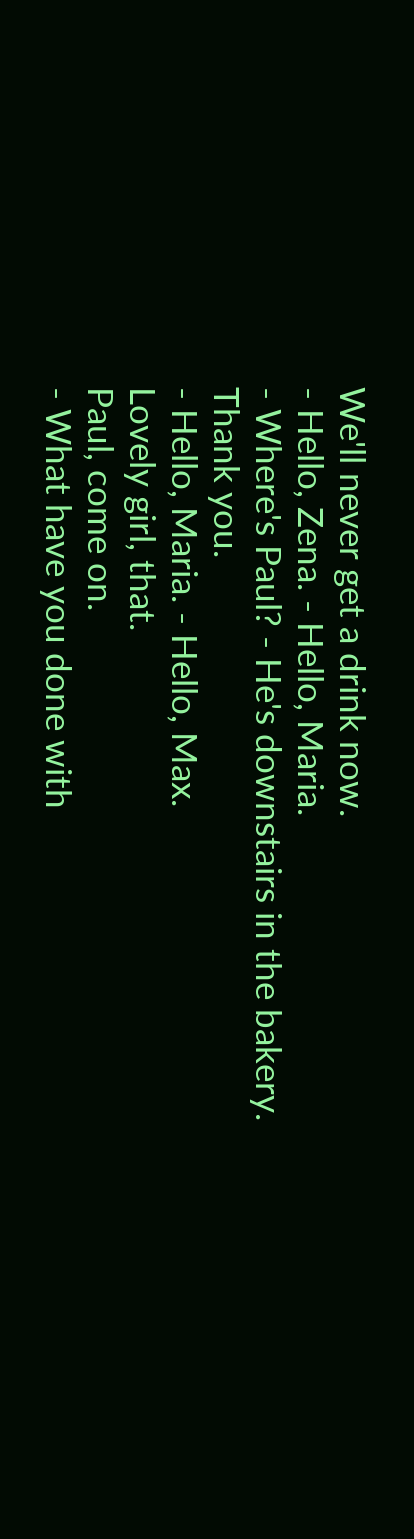We'll never get a drink now.
- Hello, Zena. - Hello, Maria.
- Where's Paul? - He's downstairs in the bakery.
Thank you.
- Hello, Maria. - Hello, Max.
Lovely girl, that.
Paul, come on.
- What have you done with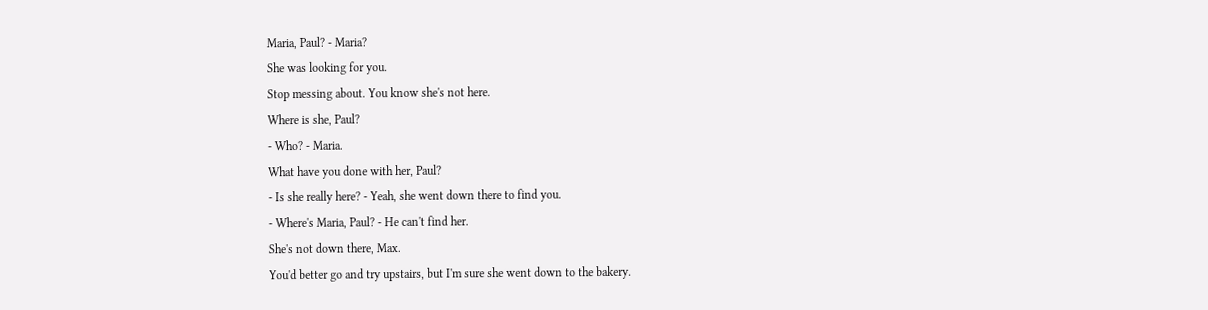Maria, Paul? - Maria?
She was looking for you.
Stop messing about. You know she's not here.
Where is she, Paul?
- Who? - Maria.
What have you done with her, Paul?
- Is she really here? - Yeah, she went down there to find you.
- Where's Maria, Paul? - He can't find her.
She's not down there, Max.
You'd better go and try upstairs, but I'm sure she went down to the bakery.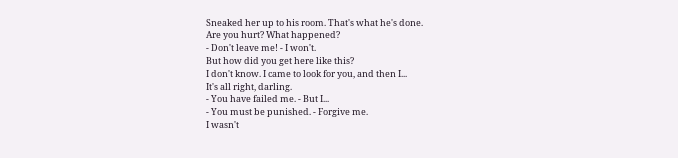Sneaked her up to his room. That's what he's done.
Are you hurt? What happened?
- Don't leave me! - I won't.
But how did you get here like this?
I don't know. I came to look for you, and then I...
It's all right, darling.
- You have failed me. - But I...
- You must be punished. - Forgive me.
I wasn't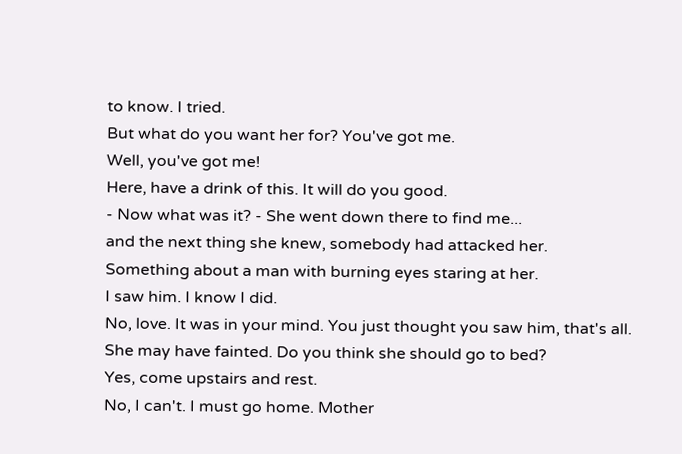to know. I tried.
But what do you want her for? You've got me.
Well, you've got me!
Here, have a drink of this. It will do you good.
- Now what was it? - She went down there to find me...
and the next thing she knew, somebody had attacked her.
Something about a man with burning eyes staring at her.
I saw him. I know I did.
No, love. It was in your mind. You just thought you saw him, that's all.
She may have fainted. Do you think she should go to bed?
Yes, come upstairs and rest.
No, I can't. I must go home. Mother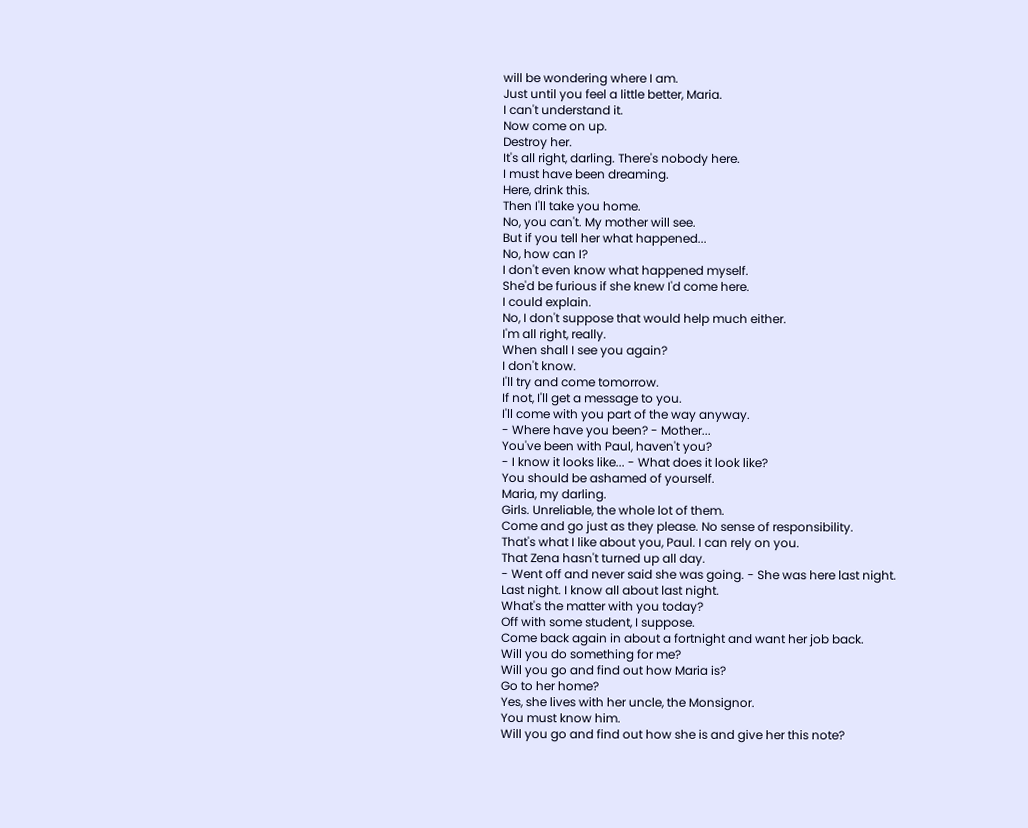will be wondering where I am.
Just until you feel a little better, Maria.
I can't understand it.
Now come on up.
Destroy her.
It's all right, darling. There's nobody here.
I must have been dreaming.
Here, drink this.
Then I'll take you home.
No, you can't. My mother will see.
But if you tell her what happened...
No, how can I?
I don't even know what happened myself.
She'd be furious if she knew I'd come here.
I could explain.
No, I don't suppose that would help much either.
I'm all right, really.
When shall I see you again?
I don't know.
I'll try and come tomorrow.
If not, I'll get a message to you.
I'll come with you part of the way anyway.
- Where have you been? - Mother...
You've been with Paul, haven't you?
- I know it looks like... - What does it look like?
You should be ashamed of yourself.
Maria, my darling.
Girls. Unreliable, the whole lot of them.
Come and go just as they please. No sense of responsibility.
That's what I like about you, Paul. I can rely on you.
That Zena hasn't turned up all day.
- Went off and never said she was going. - She was here last night.
Last night. I know all about last night.
What's the matter with you today?
Off with some student, I suppose.
Come back again in about a fortnight and want her job back.
Will you do something for me?
Will you go and find out how Maria is?
Go to her home?
Yes, she lives with her uncle, the Monsignor.
You must know him.
Will you go and find out how she is and give her this note?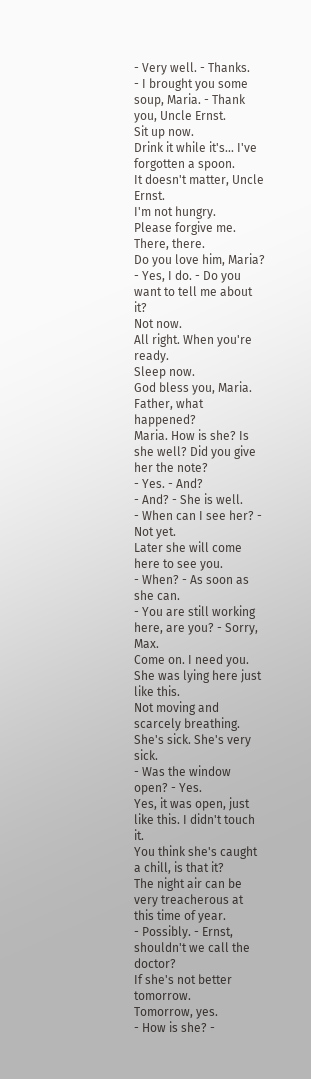- Very well. - Thanks.
- I brought you some soup, Maria. - Thank you, Uncle Ernst.
Sit up now.
Drink it while it's... I've forgotten a spoon.
It doesn't matter, Uncle Ernst.
I'm not hungry.
Please forgive me.
There, there.
Do you love him, Maria?
- Yes, I do. - Do you want to tell me about it?
Not now.
All right. When you're ready.
Sleep now.
God bless you, Maria.
Father, what happened?
Maria. How is she? Is she well? Did you give her the note?
- Yes. - And?
- And? - She is well.
- When can I see her? - Not yet.
Later she will come here to see you.
- When? - As soon as she can.
- You are still working here, are you? - Sorry, Max.
Come on. I need you.
She was lying here just like this.
Not moving and scarcely breathing.
She's sick. She's very sick.
- Was the window open? - Yes.
Yes, it was open, just like this. I didn't touch it.
You think she's caught a chill, is that it?
The night air can be very treacherous at this time of year.
- Possibly. - Ernst, shouldn't we call the doctor?
If she's not better tomorrow.
Tomorrow, yes.
- How is she? -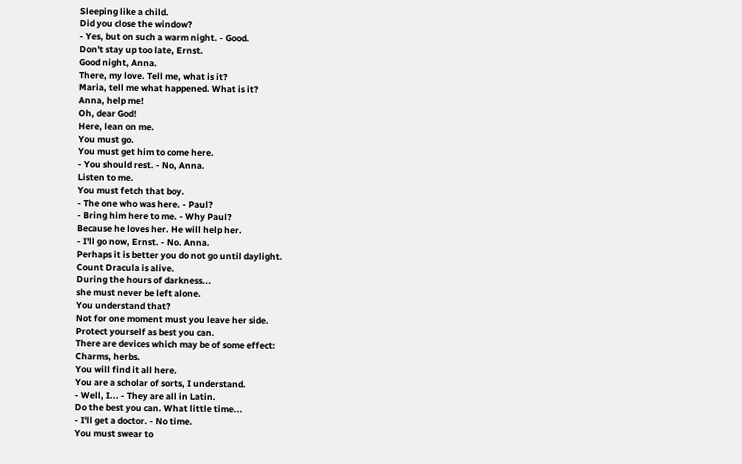Sleeping like a child.
Did you close the window?
- Yes, but on such a warm night. - Good.
Don't stay up too late, Ernst.
Good night, Anna.
There, my love. Tell me, what is it?
Maria, tell me what happened. What is it?
Anna, help me!
Oh, dear God!
Here, lean on me.
You must go.
You must get him to come here.
- You should rest. - No, Anna.
Listen to me.
You must fetch that boy.
- The one who was here. - Paul?
- Bring him here to me. - Why Paul?
Because he loves her. He will help her.
- I'll go now, Ernst. - No. Anna.
Perhaps it is better you do not go until daylight.
Count Dracula is alive.
During the hours of darkness...
she must never be left alone.
You understand that?
Not for one moment must you leave her side.
Protect yourself as best you can.
There are devices which may be of some effect:
Charms, herbs.
You will find it all here.
You are a scholar of sorts, I understand.
- Well, I... - They are all in Latin.
Do the best you can. What little time...
- I'll get a doctor. - No time.
You must swear to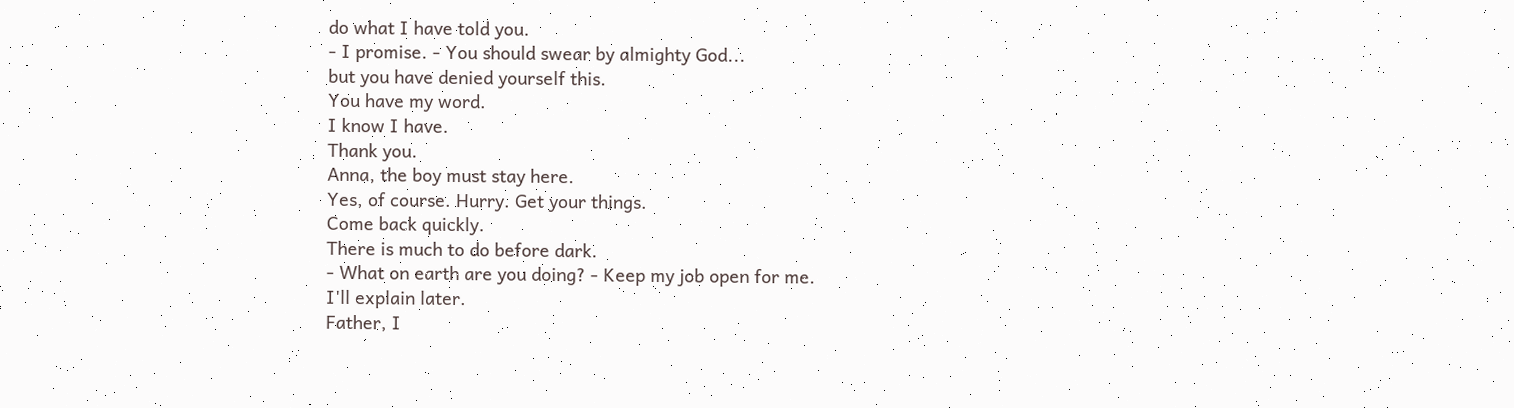do what I have told you.
- I promise. - You should swear by almighty God...
but you have denied yourself this.
You have my word.
I know I have.
Thank you.
Anna, the boy must stay here.
Yes, of course. Hurry. Get your things.
Come back quickly.
There is much to do before dark.
- What on earth are you doing? - Keep my job open for me.
I'll explain later.
Father, I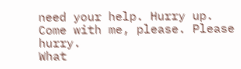need your help. Hurry up.
Come with me, please. Please hurry.
What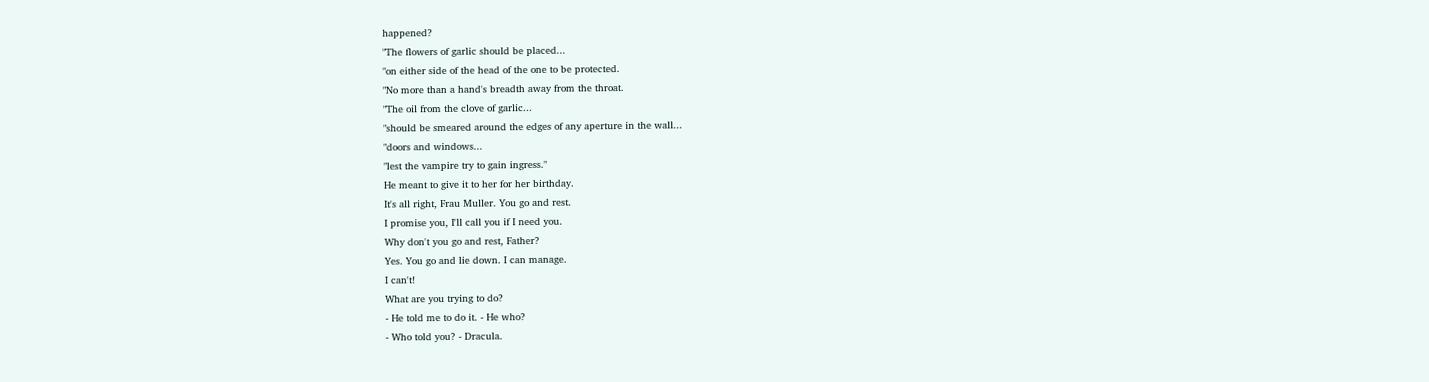happened?
"The flowers of garlic should be placed...
"on either side of the head of the one to be protected.
"No more than a hand's breadth away from the throat.
"The oil from the clove of garlic...
"should be smeared around the edges of any aperture in the wall...
"doors and windows...
"lest the vampire try to gain ingress."
He meant to give it to her for her birthday.
It's all right, Frau Muller. You go and rest.
I promise you, I'll call you if I need you.
Why don't you go and rest, Father?
Yes. You go and lie down. I can manage.
I can't!
What are you trying to do?
- He told me to do it. - He who?
- Who told you? - Dracula.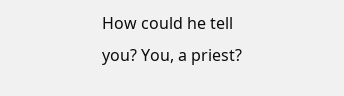How could he tell you? You, a priest?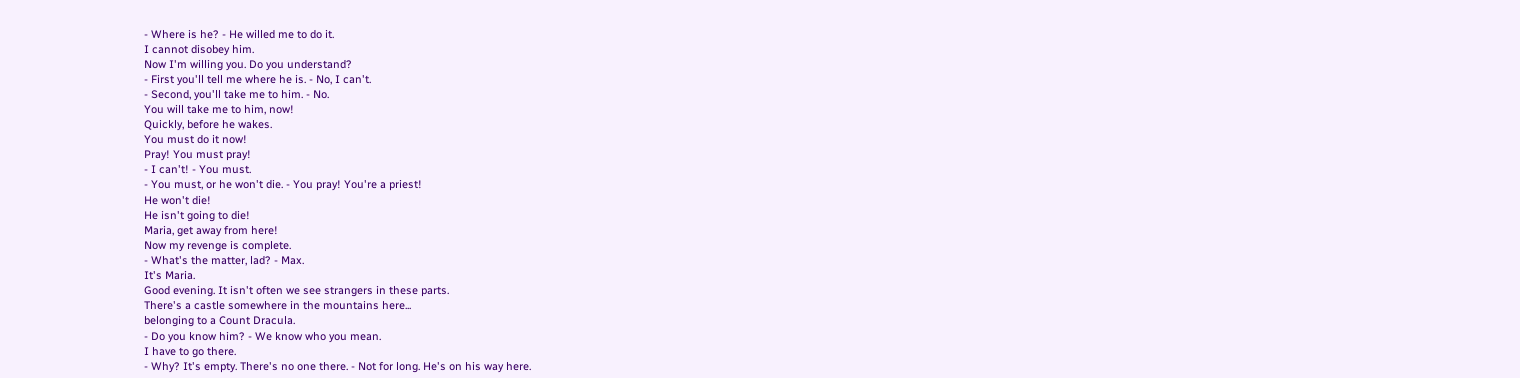- Where is he? - He willed me to do it.
I cannot disobey him.
Now I'm willing you. Do you understand?
- First you'll tell me where he is. - No, I can't.
- Second, you'll take me to him. - No.
You will take me to him, now!
Quickly, before he wakes.
You must do it now!
Pray! You must pray!
- I can't! - You must.
- You must, or he won't die. - You pray! You're a priest!
He won't die!
He isn't going to die!
Maria, get away from here!
Now my revenge is complete.
- What's the matter, lad? - Max.
It's Maria.
Good evening. It isn't often we see strangers in these parts.
There's a castle somewhere in the mountains here...
belonging to a Count Dracula.
- Do you know him? - We know who you mean.
I have to go there.
- Why? It's empty. There's no one there. - Not for long. He's on his way here.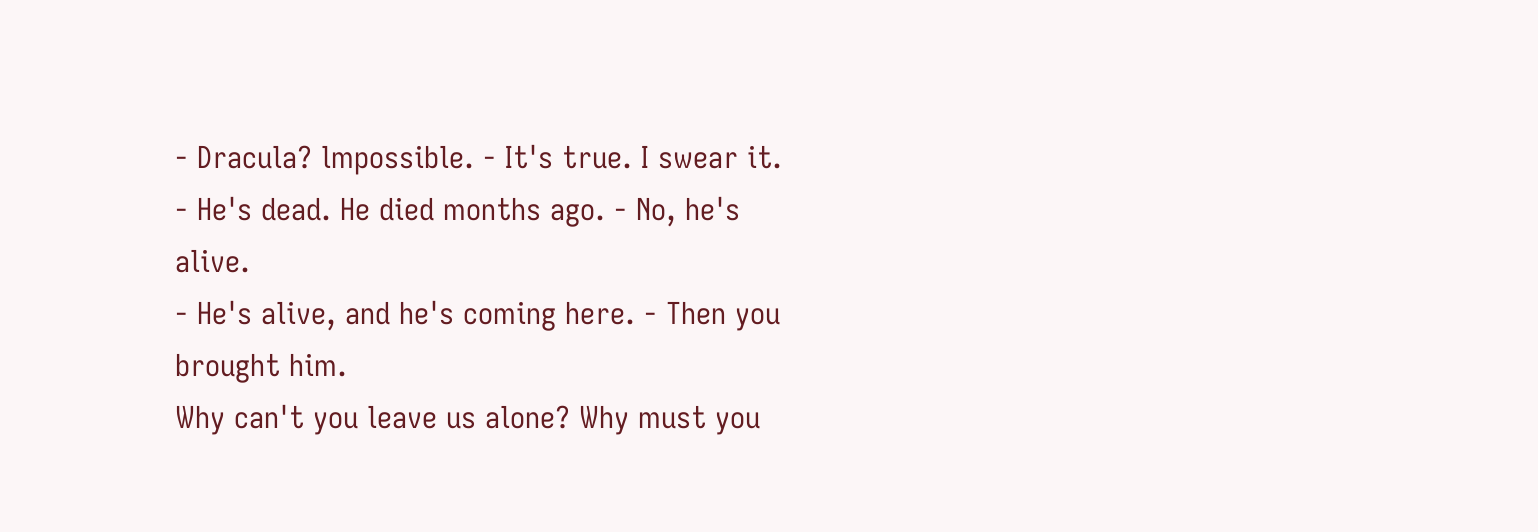- Dracula? lmpossible. - It's true. I swear it.
- He's dead. He died months ago. - No, he's alive.
- He's alive, and he's coming here. - Then you brought him.
Why can't you leave us alone? Why must you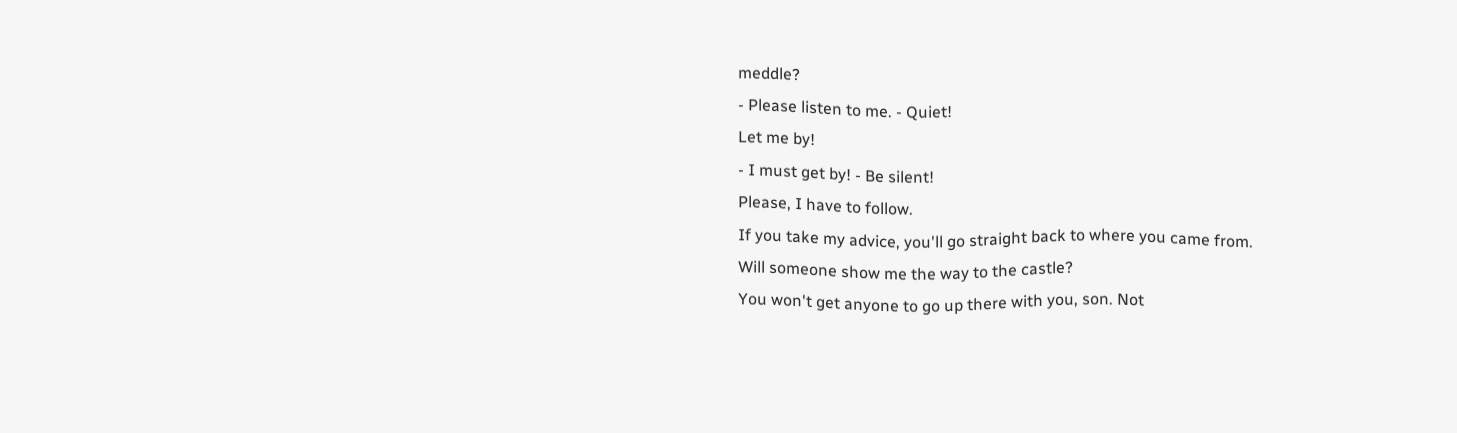meddle?
- Please listen to me. - Quiet!
Let me by!
- I must get by! - Be silent!
Please, I have to follow.
If you take my advice, you'll go straight back to where you came from.
Will someone show me the way to the castle?
You won't get anyone to go up there with you, son. Not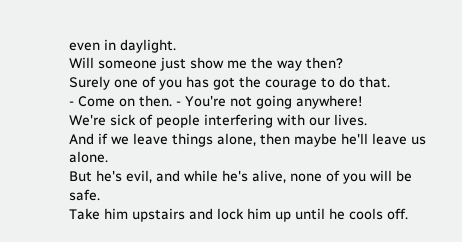even in daylight.
Will someone just show me the way then?
Surely one of you has got the courage to do that.
- Come on then. - You're not going anywhere!
We're sick of people interfering with our lives.
And if we leave things alone, then maybe he'll leave us alone.
But he's evil, and while he's alive, none of you will be safe.
Take him upstairs and lock him up until he cools off.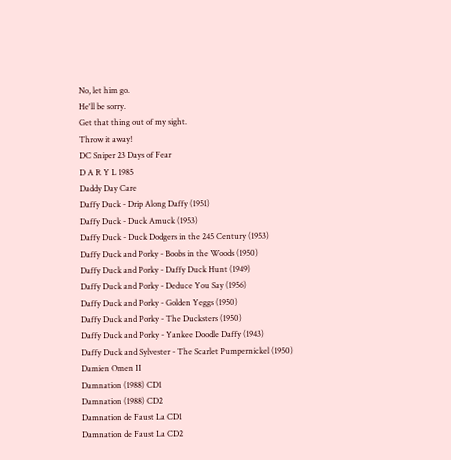No, let him go.
He'll be sorry.
Get that thing out of my sight.
Throw it away!
DC Sniper 23 Days of Fear
D A R Y L 1985
Daddy Day Care
Daffy Duck - Drip Along Daffy (1951)
Daffy Duck - Duck Amuck (1953)
Daffy Duck - Duck Dodgers in the 245 Century (1953)
Daffy Duck and Porky - Boobs in the Woods (1950)
Daffy Duck and Porky - Daffy Duck Hunt (1949)
Daffy Duck and Porky - Deduce You Say (1956)
Daffy Duck and Porky - Golden Yeggs (1950)
Daffy Duck and Porky - The Ducksters (1950)
Daffy Duck and Porky - Yankee Doodle Daffy (1943)
Daffy Duck and Sylvester - The Scarlet Pumpernickel (1950)
Damien Omen II
Damnation (1988) CD1
Damnation (1988) CD2
Damnation de Faust La CD1
Damnation de Faust La CD2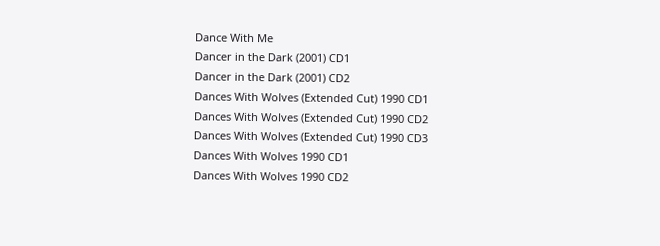Dance With Me
Dancer in the Dark (2001) CD1
Dancer in the Dark (2001) CD2
Dances With Wolves (Extended Cut) 1990 CD1
Dances With Wolves (Extended Cut) 1990 CD2
Dances With Wolves (Extended Cut) 1990 CD3
Dances With Wolves 1990 CD1
Dances With Wolves 1990 CD2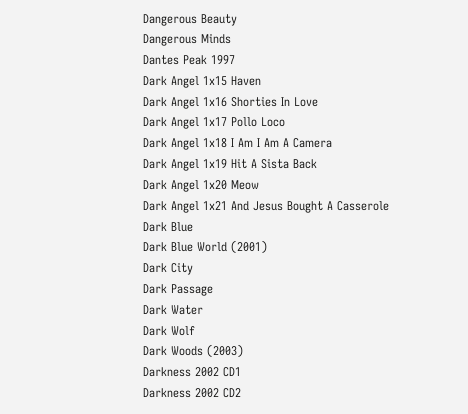Dangerous Beauty
Dangerous Minds
Dantes Peak 1997
Dark Angel 1x15 Haven
Dark Angel 1x16 Shorties In Love
Dark Angel 1x17 Pollo Loco
Dark Angel 1x18 I Am I Am A Camera
Dark Angel 1x19 Hit A Sista Back
Dark Angel 1x20 Meow
Dark Angel 1x21 And Jesus Bought A Casserole
Dark Blue
Dark Blue World (2001)
Dark City
Dark Passage
Dark Water
Dark Wolf
Dark Woods (2003)
Darkness 2002 CD1
Darkness 2002 CD2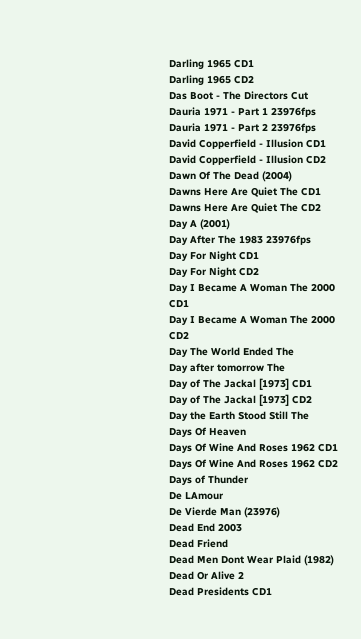Darling 1965 CD1
Darling 1965 CD2
Das Boot - The Directors Cut
Dauria 1971 - Part 1 23976fps
Dauria 1971 - Part 2 23976fps
David Copperfield - Illusion CD1
David Copperfield - Illusion CD2
Dawn Of The Dead (2004)
Dawns Here Are Quiet The CD1
Dawns Here Are Quiet The CD2
Day A (2001)
Day After The 1983 23976fps
Day For Night CD1
Day For Night CD2
Day I Became A Woman The 2000 CD1
Day I Became A Woman The 2000 CD2
Day The World Ended The
Day after tomorrow The
Day of The Jackal [1973] CD1
Day of The Jackal [1973] CD2
Day the Earth Stood Still The
Days Of Heaven
Days Of Wine And Roses 1962 CD1
Days Of Wine And Roses 1962 CD2
Days of Thunder
De LAmour
De Vierde Man (23976)
Dead End 2003
Dead Friend
Dead Men Dont Wear Plaid (1982)
Dead Or Alive 2
Dead Presidents CD1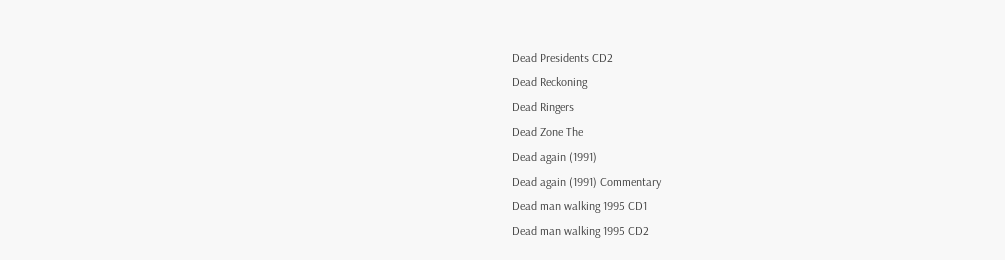Dead Presidents CD2
Dead Reckoning
Dead Ringers
Dead Zone The
Dead again (1991)
Dead again (1991) Commentary
Dead man walking 1995 CD1
Dead man walking 1995 CD2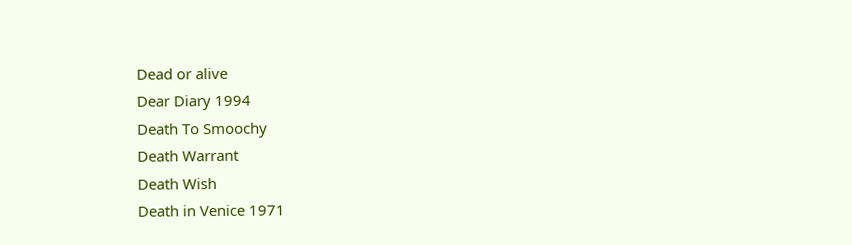Dead or alive
Dear Diary 1994
Death To Smoochy
Death Warrant
Death Wish
Death in Venice 1971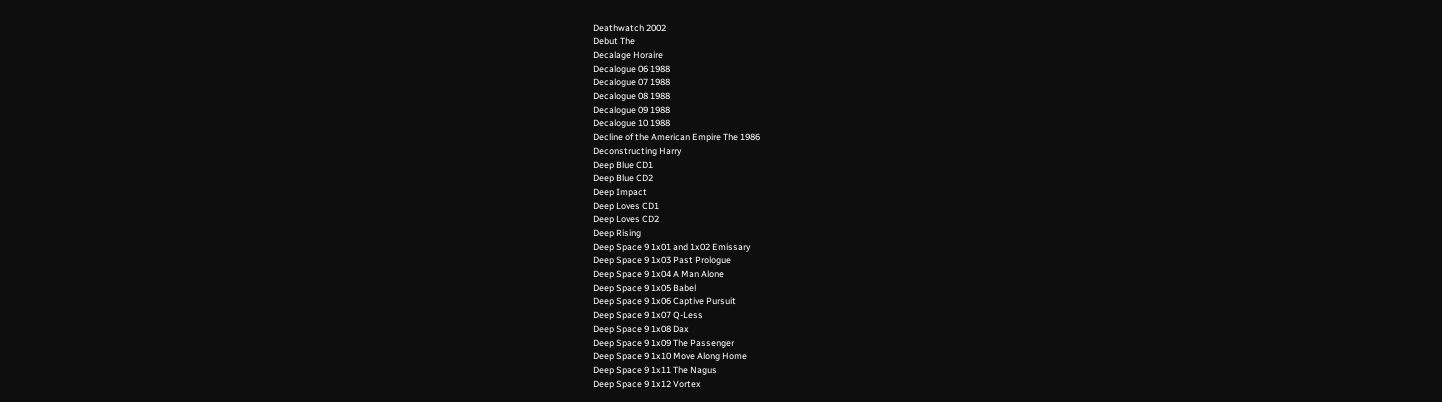Deathwatch 2002
Debut The
Decalage Horaire
Decalogue 06 1988
Decalogue 07 1988
Decalogue 08 1988
Decalogue 09 1988
Decalogue 10 1988
Decline of the American Empire The 1986
Deconstructing Harry
Deep Blue CD1
Deep Blue CD2
Deep Impact
Deep Loves CD1
Deep Loves CD2
Deep Rising
Deep Space 9 1x01 and 1x02 Emissary
Deep Space 9 1x03 Past Prologue
Deep Space 9 1x04 A Man Alone
Deep Space 9 1x05 Babel
Deep Space 9 1x06 Captive Pursuit
Deep Space 9 1x07 Q-Less
Deep Space 9 1x08 Dax
Deep Space 9 1x09 The Passenger
Deep Space 9 1x10 Move Along Home
Deep Space 9 1x11 The Nagus
Deep Space 9 1x12 Vortex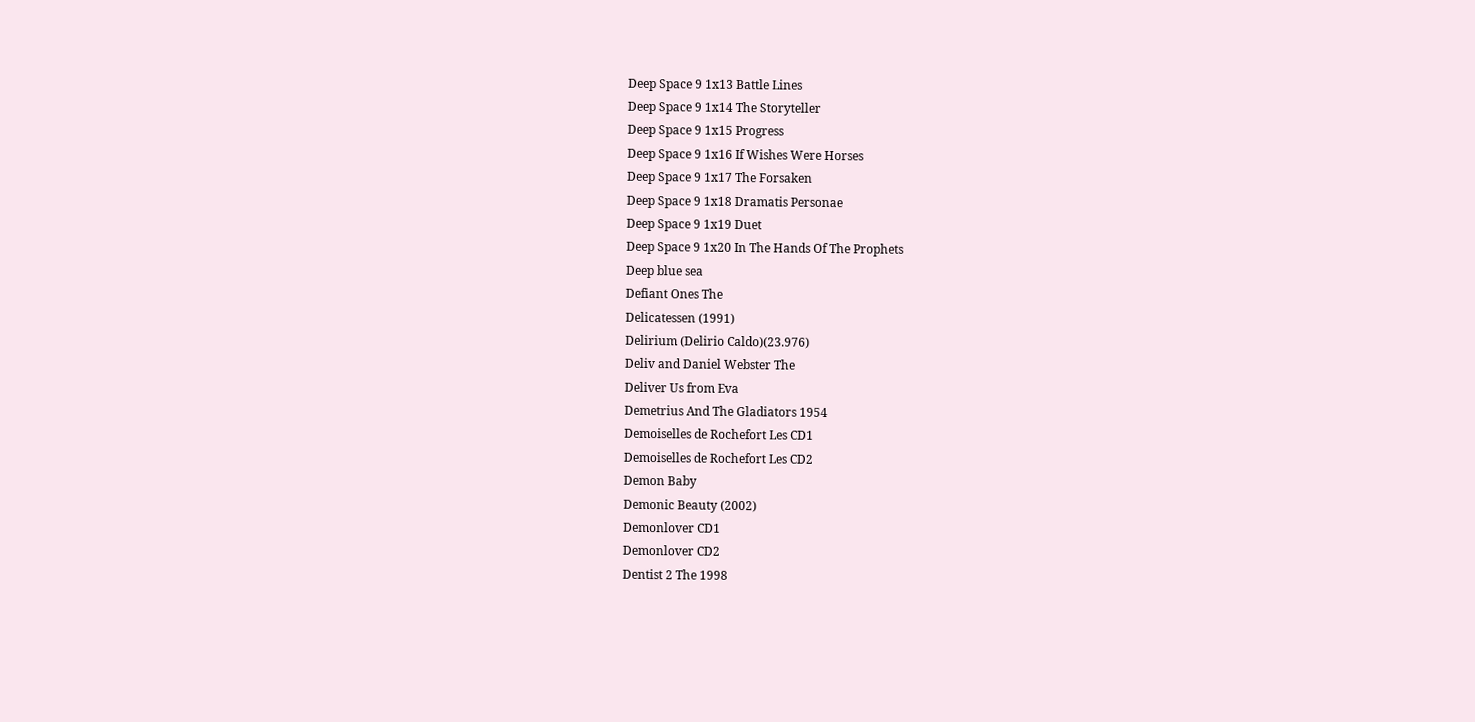Deep Space 9 1x13 Battle Lines
Deep Space 9 1x14 The Storyteller
Deep Space 9 1x15 Progress
Deep Space 9 1x16 If Wishes Were Horses
Deep Space 9 1x17 The Forsaken
Deep Space 9 1x18 Dramatis Personae
Deep Space 9 1x19 Duet
Deep Space 9 1x20 In The Hands Of The Prophets
Deep blue sea
Defiant Ones The
Delicatessen (1991)
Delirium (Delirio Caldo)(23.976)
Deliv and Daniel Webster The
Deliver Us from Eva
Demetrius And The Gladiators 1954
Demoiselles de Rochefort Les CD1
Demoiselles de Rochefort Les CD2
Demon Baby
Demonic Beauty (2002)
Demonlover CD1
Demonlover CD2
Dentist 2 The 1998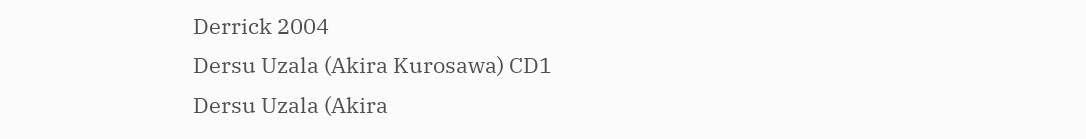Derrick 2004
Dersu Uzala (Akira Kurosawa) CD1
Dersu Uzala (Akira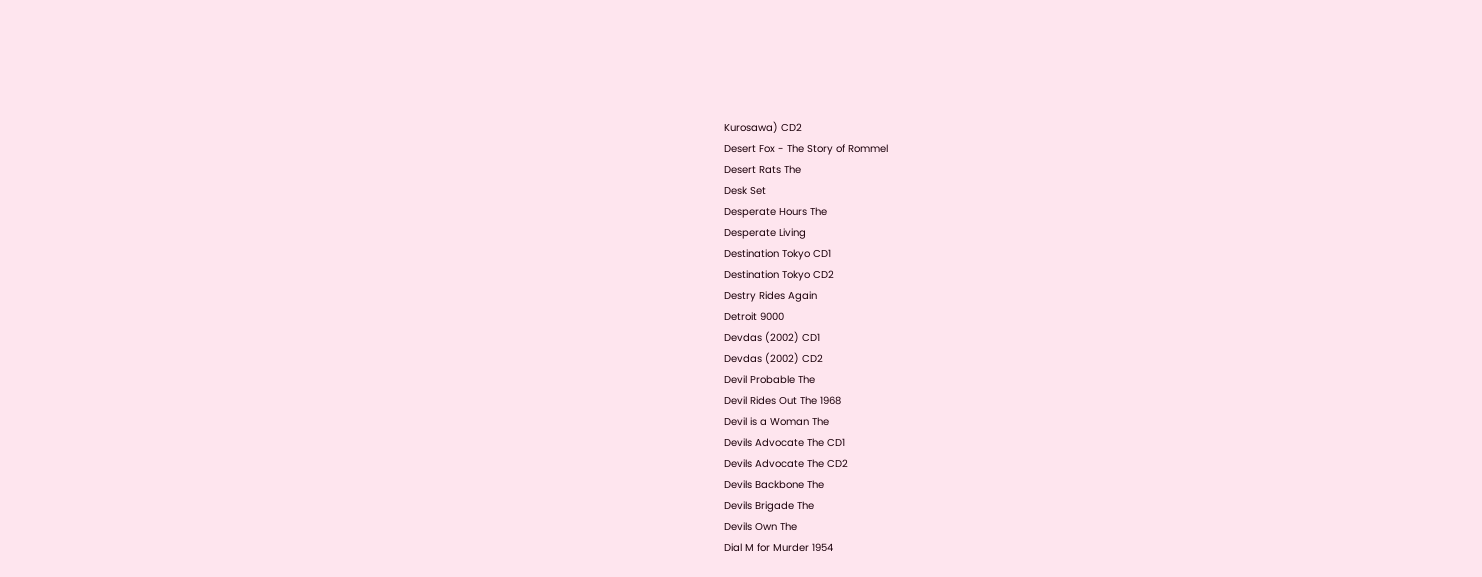Kurosawa) CD2
Desert Fox - The Story of Rommel
Desert Rats The
Desk Set
Desperate Hours The
Desperate Living
Destination Tokyo CD1
Destination Tokyo CD2
Destry Rides Again
Detroit 9000
Devdas (2002) CD1
Devdas (2002) CD2
Devil Probable The
Devil Rides Out The 1968
Devil is a Woman The
Devils Advocate The CD1
Devils Advocate The CD2
Devils Backbone The
Devils Brigade The
Devils Own The
Dial M for Murder 1954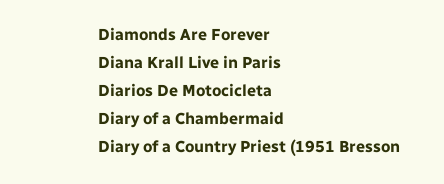Diamonds Are Forever
Diana Krall Live in Paris
Diarios De Motocicleta
Diary of a Chambermaid
Diary of a Country Priest (1951 Bresson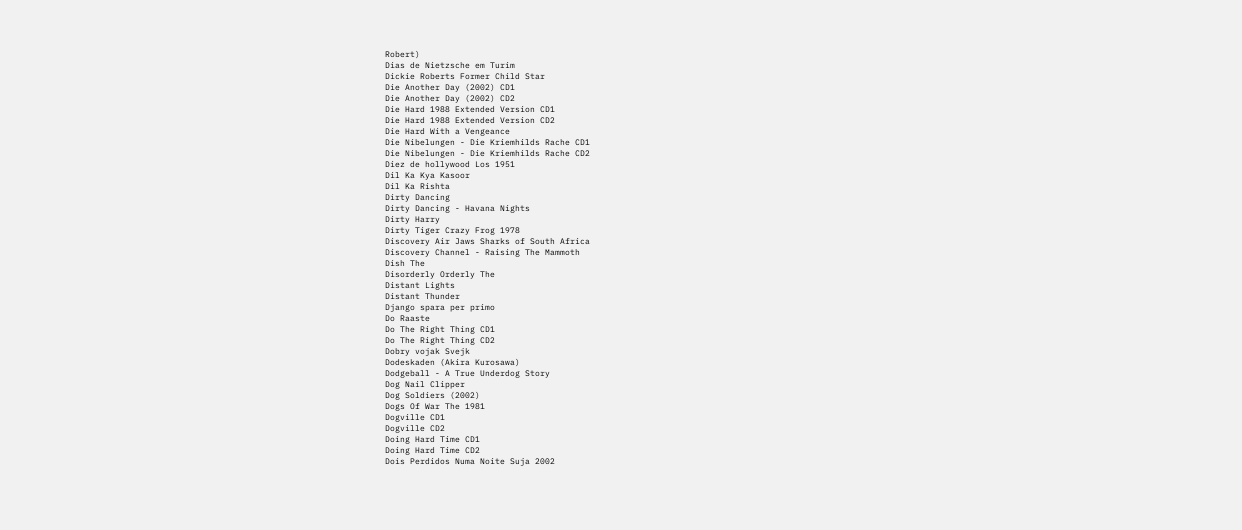Robert)
Dias de Nietzsche em Turim
Dickie Roberts Former Child Star
Die Another Day (2002) CD1
Die Another Day (2002) CD2
Die Hard 1988 Extended Version CD1
Die Hard 1988 Extended Version CD2
Die Hard With a Vengeance
Die Nibelungen - Die Kriemhilds Rache CD1
Die Nibelungen - Die Kriemhilds Rache CD2
Diez de hollywood Los 1951
Dil Ka Kya Kasoor
Dil Ka Rishta
Dirty Dancing
Dirty Dancing - Havana Nights
Dirty Harry
Dirty Tiger Crazy Frog 1978
Discovery Air Jaws Sharks of South Africa
Discovery Channel - Raising The Mammoth
Dish The
Disorderly Orderly The
Distant Lights
Distant Thunder
Django spara per primo
Do Raaste
Do The Right Thing CD1
Do The Right Thing CD2
Dobry vojak Svejk
Dodeskaden (Akira Kurosawa)
Dodgeball - A True Underdog Story
Dog Nail Clipper
Dog Soldiers (2002)
Dogs Of War The 1981
Dogville CD1
Dogville CD2
Doing Hard Time CD1
Doing Hard Time CD2
Dois Perdidos Numa Noite Suja 2002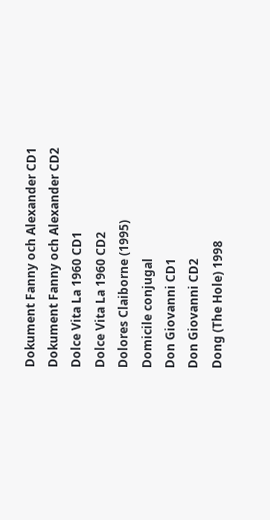Dokument Fanny och Alexander CD1
Dokument Fanny och Alexander CD2
Dolce Vita La 1960 CD1
Dolce Vita La 1960 CD2
Dolores Claiborne (1995)
Domicile conjugal
Don Giovanni CD1
Don Giovanni CD2
Dong (The Hole) 1998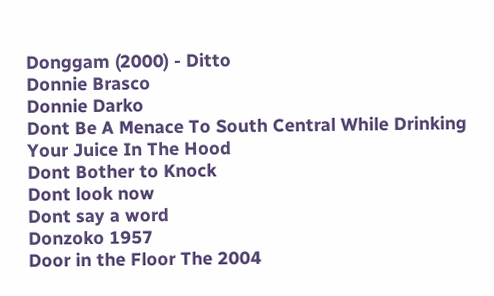Donggam (2000) - Ditto
Donnie Brasco
Donnie Darko
Dont Be A Menace To South Central While Drinking Your Juice In The Hood
Dont Bother to Knock
Dont look now
Dont say a word
Donzoko 1957
Door in the Floor The 2004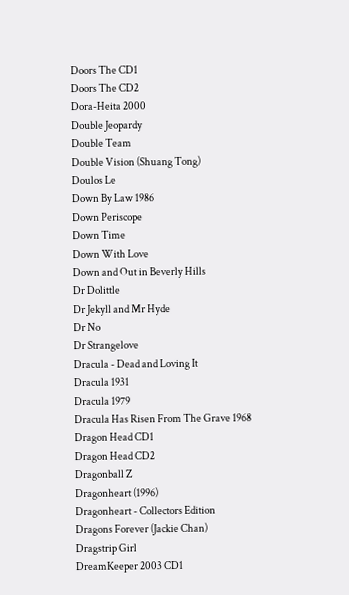Doors The CD1
Doors The CD2
Dora-Heita 2000
Double Jeopardy
Double Team
Double Vision (Shuang Tong)
Doulos Le
Down By Law 1986
Down Periscope
Down Time
Down With Love
Down and Out in Beverly Hills
Dr Dolittle
Dr Jekyll and Mr Hyde
Dr No
Dr Strangelove
Dracula - Dead and Loving It
Dracula 1931
Dracula 1979
Dracula Has Risen From The Grave 1968
Dragon Head CD1
Dragon Head CD2
Dragonball Z
Dragonheart (1996)
Dragonheart - Collectors Edition
Dragons Forever (Jackie Chan)
Dragstrip Girl
DreamKeeper 2003 CD1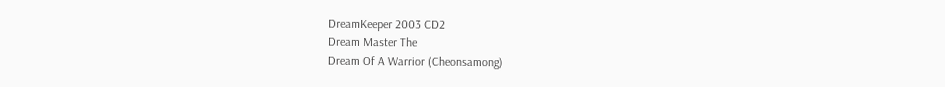DreamKeeper 2003 CD2
Dream Master The
Dream Of A Warrior (Cheonsamong)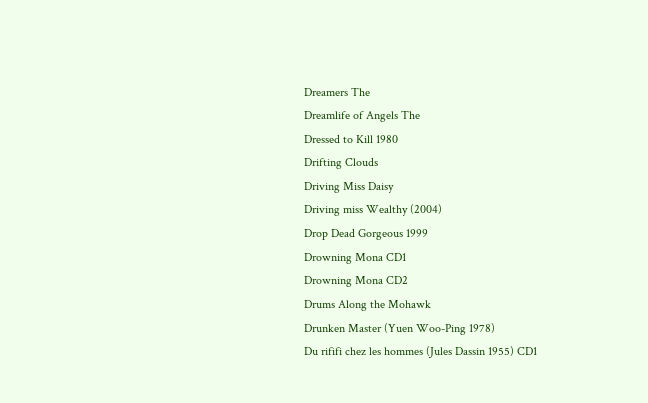Dreamers The
Dreamlife of Angels The
Dressed to Kill 1980
Drifting Clouds
Driving Miss Daisy
Driving miss Wealthy (2004)
Drop Dead Gorgeous 1999
Drowning Mona CD1
Drowning Mona CD2
Drums Along the Mohawk
Drunken Master (Yuen Woo-Ping 1978)
Du rififi chez les hommes (Jules Dassin 1955) CD1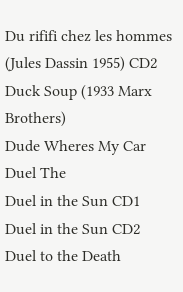Du rififi chez les hommes (Jules Dassin 1955) CD2
Duck Soup (1933 Marx Brothers)
Dude Wheres My Car
Duel The
Duel in the Sun CD1
Duel in the Sun CD2
Duel to the Death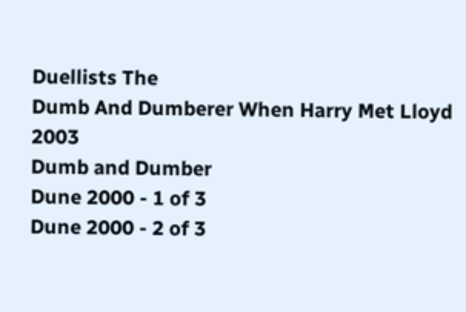Duellists The
Dumb And Dumberer When Harry Met Lloyd 2003
Dumb and Dumber
Dune 2000 - 1 of 3
Dune 2000 - 2 of 3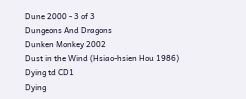Dune 2000 - 3 of 3
Dungeons And Dragons
Dunken Monkey 2002
Dust in the Wind (Hsiao-hsien Hou 1986)
Dying td CD1
Dying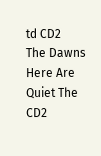td CD2
The Dawns Here Are Quiet The CD2